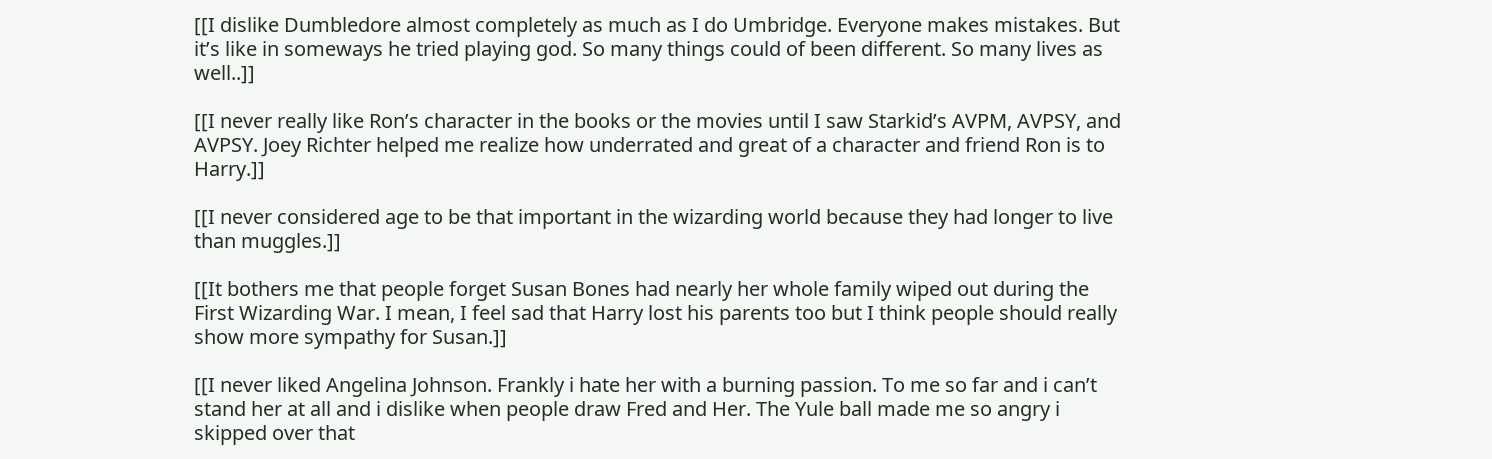[[I dislike Dumbledore almost completely as much as I do Umbridge. Everyone makes mistakes. But it’s like in someways he tried playing god. So many things could of been different. So many lives as well..]]

[[I never really like Ron’s character in the books or the movies until I saw Starkid’s AVPM, AVPSY, and AVPSY. Joey Richter helped me realize how underrated and great of a character and friend Ron is to Harry.]]

[[I never considered age to be that important in the wizarding world because they had longer to live than muggles.]]

[[It bothers me that people forget Susan Bones had nearly her whole family wiped out during the First Wizarding War. I mean, I feel sad that Harry lost his parents too but I think people should really show more sympathy for Susan.]]

[[I never liked Angelina Johnson. Frankly i hate her with a burning passion. To me so far and i can’t stand her at all and i dislike when people draw Fred and Her. The Yule ball made me so angry i skipped over that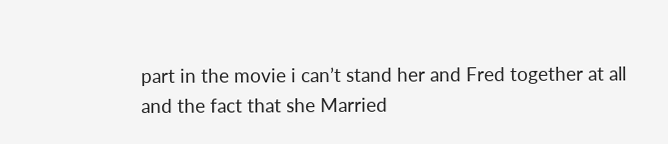part in the movie i can’t stand her and Fred together at all and the fact that she Married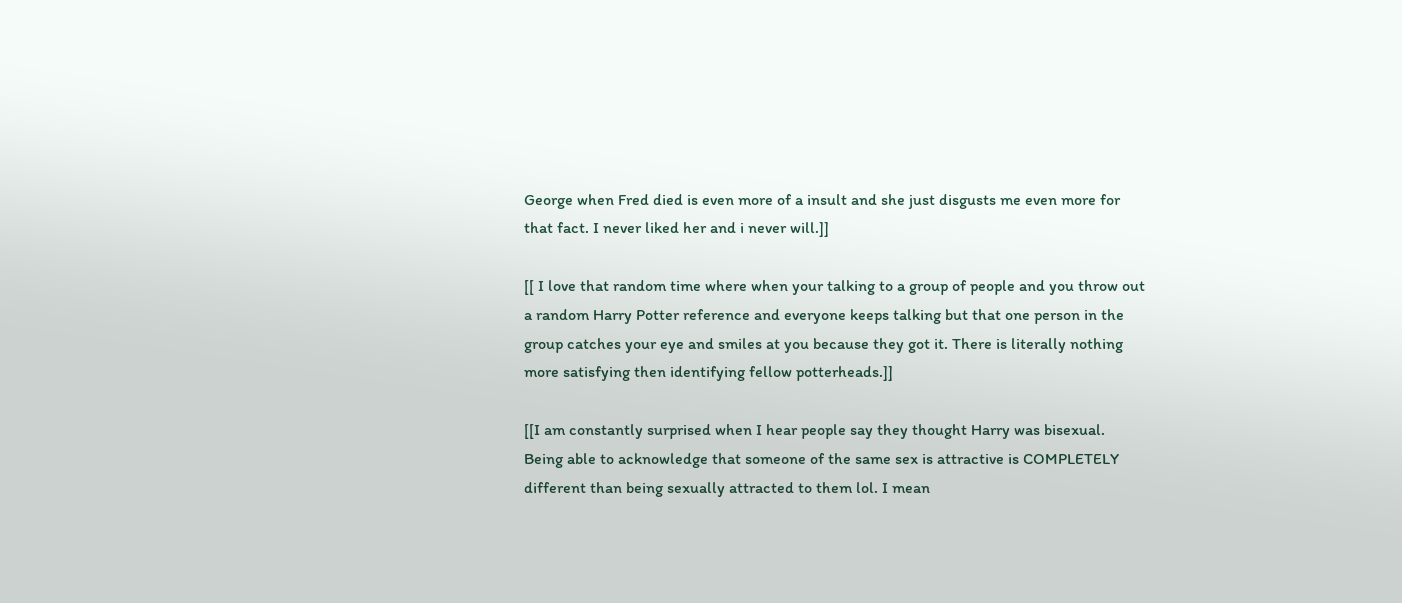George when Fred died is even more of a insult and she just disgusts me even more for that fact. I never liked her and i never will.]]

[[ I love that random time where when your talking to a group of people and you throw out a random Harry Potter reference and everyone keeps talking but that one person in the group catches your eye and smiles at you because they got it. There is literally nothing more satisfying then identifying fellow potterheads.]]

[[I am constantly surprised when I hear people say they thought Harry was bisexual. Being able to acknowledge that someone of the same sex is attractive is COMPLETELY different than being sexually attracted to them lol. I mean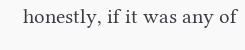honestly, if it was any of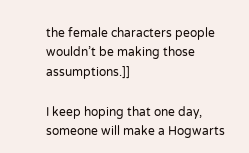the female characters people wouldn’t be making those assumptions.]]

I keep hoping that one day, someone will make a Hogwarts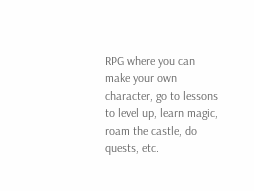RPG where you can make your own character, go to lessons to level up, learn magic, roam the castle, do quests, etc.